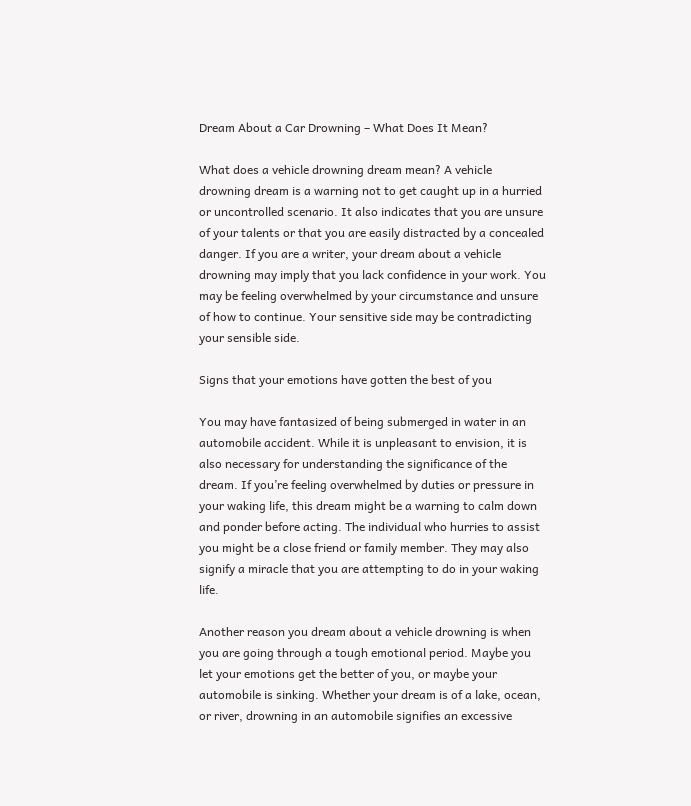Dream About a Car Drowning – What Does It Mean?

What does a vehicle drowning dream mean? A vehicle drowning dream is a warning not to get caught up in a hurried or uncontrolled scenario. It also indicates that you are unsure of your talents or that you are easily distracted by a concealed danger. If you are a writer, your dream about a vehicle drowning may imply that you lack confidence in your work. You may be feeling overwhelmed by your circumstance and unsure of how to continue. Your sensitive side may be contradicting your sensible side.

Signs that your emotions have gotten the best of you

You may have fantasized of being submerged in water in an automobile accident. While it is unpleasant to envision, it is also necessary for understanding the significance of the dream. If you’re feeling overwhelmed by duties or pressure in your waking life, this dream might be a warning to calm down and ponder before acting. The individual who hurries to assist you might be a close friend or family member. They may also signify a miracle that you are attempting to do in your waking life.

Another reason you dream about a vehicle drowning is when you are going through a tough emotional period. Maybe you let your emotions get the better of you, or maybe your automobile is sinking. Whether your dream is of a lake, ocean, or river, drowning in an automobile signifies an excessive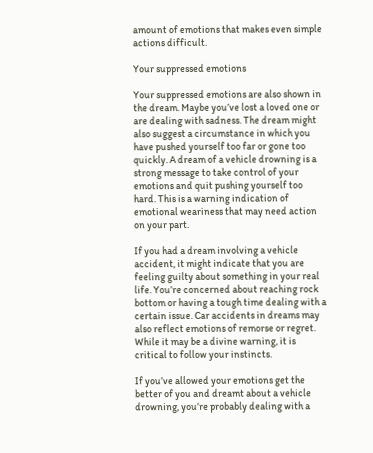amount of emotions that makes even simple actions difficult.

Your suppressed emotions

Your suppressed emotions are also shown in the dream. Maybe you’ve lost a loved one or are dealing with sadness. The dream might also suggest a circumstance in which you have pushed yourself too far or gone too quickly. A dream of a vehicle drowning is a strong message to take control of your emotions and quit pushing yourself too hard. This is a warning indication of emotional weariness that may need action on your part.

If you had a dream involving a vehicle accident, it might indicate that you are feeling guilty about something in your real life. You’re concerned about reaching rock bottom or having a tough time dealing with a certain issue. Car accidents in dreams may also reflect emotions of remorse or regret. While it may be a divine warning, it is critical to follow your instincts.

If you’ve allowed your emotions get the better of you and dreamt about a vehicle drowning, you’re probably dealing with a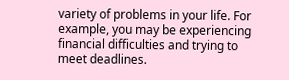variety of problems in your life. For example, you may be experiencing financial difficulties and trying to meet deadlines.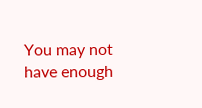You may not have enough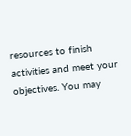resources to finish activities and meet your objectives. You may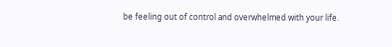be feeling out of control and overwhelmed with your life.